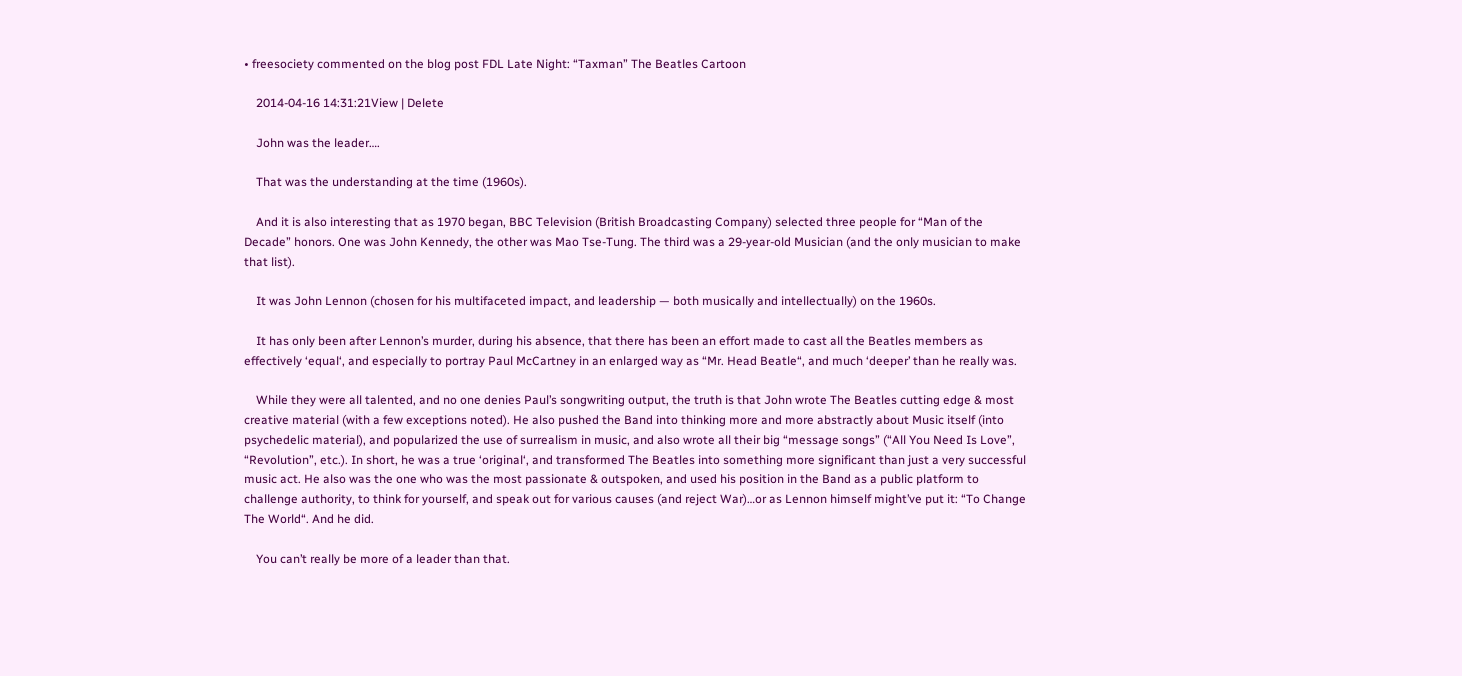• freesociety commented on the blog post FDL Late Night: “Taxman” The Beatles Cartoon

    2014-04-16 14:31:21View | Delete

    John was the leader….

    That was the understanding at the time (1960s).

    And it is also interesting that as 1970 began, BBC Television (British Broadcasting Company) selected three people for “Man of the Decade” honors. One was John Kennedy, the other was Mao Tse-Tung. The third was a 29-year-old Musician (and the only musician to make that list).

    It was John Lennon (chosen for his multifaceted impact, and leadership — both musically and intellectually) on the 1960s.

    It has only been after Lennon’s murder, during his absence, that there has been an effort made to cast all the Beatles members as effectively ‘equal‘, and especially to portray Paul McCartney in an enlarged way as “Mr. Head Beatle“, and much ‘deeper’ than he really was.

    While they were all talented, and no one denies Paul’s songwriting output, the truth is that John wrote The Beatles cutting edge & most creative material (with a few exceptions noted). He also pushed the Band into thinking more and more abstractly about Music itself (into psychedelic material), and popularized the use of surrealism in music, and also wrote all their big “message songs” (“All You Need Is Love”, “Revolution”, etc.). In short, he was a true ‘original‘, and transformed The Beatles into something more significant than just a very successful music act. He also was the one who was the most passionate & outspoken, and used his position in the Band as a public platform to challenge authority, to think for yourself, and speak out for various causes (and reject War)…or as Lennon himself might’ve put it: “To Change The World“. And he did.

    You can’t really be more of a leader than that.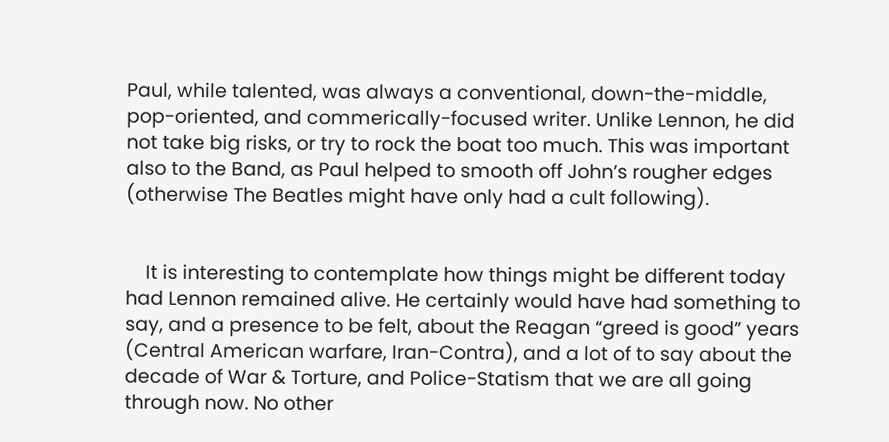Paul, while talented, was always a conventional, down-the-middle, pop-oriented, and commerically-focused writer. Unlike Lennon, he did not take big risks, or try to rock the boat too much. This was important also to the Band, as Paul helped to smooth off John’s rougher edges (otherwise The Beatles might have only had a cult following).


    It is interesting to contemplate how things might be different today had Lennon remained alive. He certainly would have had something to say, and a presence to be felt, about the Reagan “greed is good” years (Central American warfare, Iran-Contra), and a lot of to say about the decade of War & Torture, and Police-Statism that we are all going through now. No other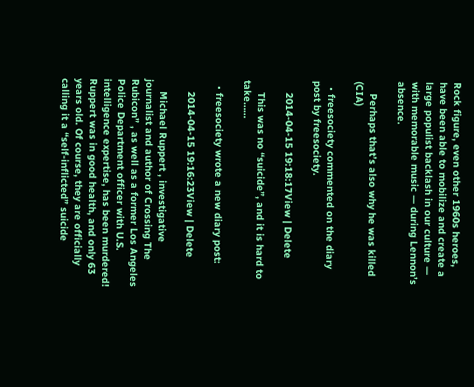Rock figure, even other 1960s heroes, have been able to mobilize and create a large populist backlash in our culture — with memorable music — during Lennon’s absence.

    Perhaps that’s also why he was killed (CIA)

  • freesociety commented on the diary post by freesociety.

    2014-04-15 19:18:17View | Delete

    This was no “suicide”, and it is hard to take……

  • freesociety wrote a new diary post:

    2014-04-15 19:16:23View | Delete

    Michael Ruppert , investigative journalist and author of Crossing The Rubicon” , as well as a former Los Angeles Police Department officer with U.S. intelligence expertise, has been murdered! Ruppert was in good health, and only 63 years old. Of course, they are officially calling it a “self-inflicted” suicide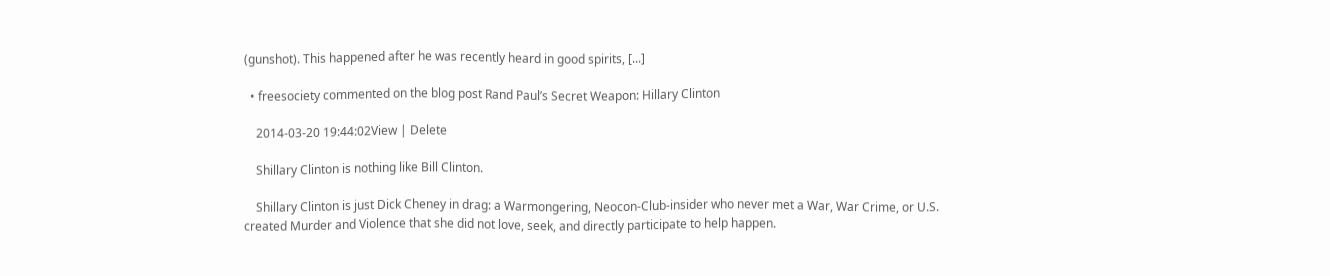(gunshot). This happened after he was recently heard in good spirits, [...]

  • freesociety commented on the blog post Rand Paul’s Secret Weapon: Hillary Clinton

    2014-03-20 19:44:02View | Delete

    Shillary Clinton is nothing like Bill Clinton.

    Shillary Clinton is just Dick Cheney in drag: a Warmongering, Neocon-Club-insider who never met a War, War Crime, or U.S. created Murder and Violence that she did not love, seek, and directly participate to help happen.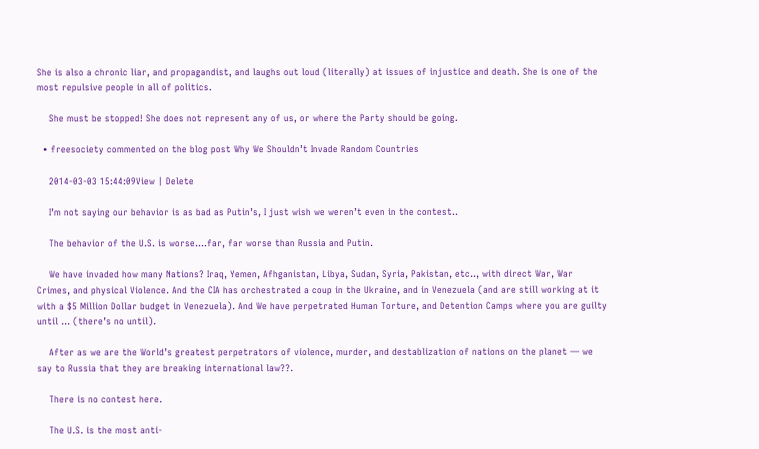She is also a chronic liar, and propagandist, and laughs out loud (literally) at issues of injustice and death. She is one of the most repulsive people in all of politics.

    She must be stopped! She does not represent any of us, or where the Party should be going.

  • freesociety commented on the blog post Why We Shouldn’t Invade Random Countries

    2014-03-03 15:44:09View | Delete

    I’m not saying our behavior is as bad as Putin’s, I just wish we weren’t even in the contest..

    The behavior of the U.S. is worse….far, far worse than Russia and Putin.

    We have invaded how many Nations? Iraq, Yemen, Afhganistan, Libya, Sudan, Syria, Pakistan, etc.., with direct War, War Crimes, and physical Violence. And the CIA has orchestrated a coup in the Ukraine, and in Venezuela (and are still working at it with a $5 Million Dollar budget in Venezuela). And We have perpetrated Human Torture, and Detention Camps where you are guilty until … (there’s no until).

    After as we are the World’s greatest perpetrators of violence, murder, and destablization of nations on the planet — we say to Russia that they are breaking international law??.

    There is no contest here.

    The U.S. is the most anti-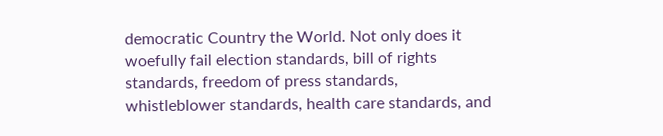democratic Country the World. Not only does it woefully fail election standards, bill of rights standards, freedom of press standards, whistleblower standards, health care standards, and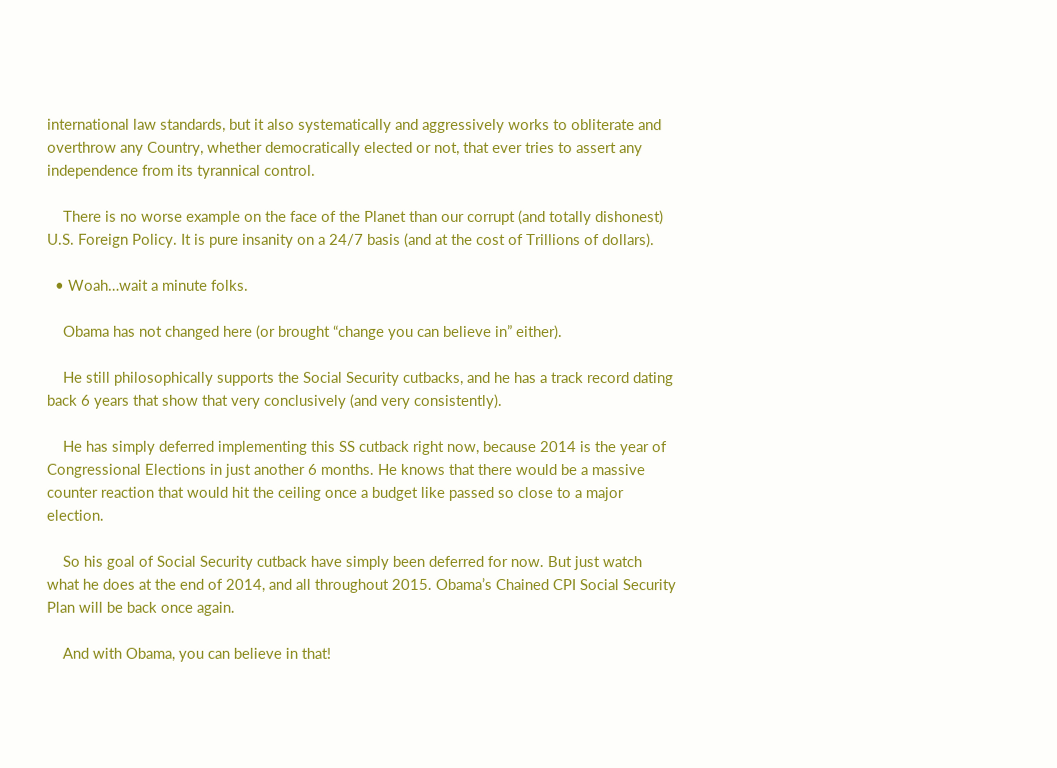international law standards, but it also systematically and aggressively works to obliterate and overthrow any Country, whether democratically elected or not, that ever tries to assert any independence from its tyrannical control.

    There is no worse example on the face of the Planet than our corrupt (and totally dishonest) U.S. Foreign Policy. It is pure insanity on a 24/7 basis (and at the cost of Trillions of dollars).

  • Woah…wait a minute folks.

    Obama has not changed here (or brought “change you can believe in” either).

    He still philosophically supports the Social Security cutbacks, and he has a track record dating back 6 years that show that very conclusively (and very consistently).

    He has simply deferred implementing this SS cutback right now, because 2014 is the year of Congressional Elections in just another 6 months. He knows that there would be a massive counter reaction that would hit the ceiling once a budget like passed so close to a major election.

    So his goal of Social Security cutback have simply been deferred for now. But just watch what he does at the end of 2014, and all throughout 2015. Obama’s Chained CPI Social Security Plan will be back once again.

    And with Obama, you can believe in that!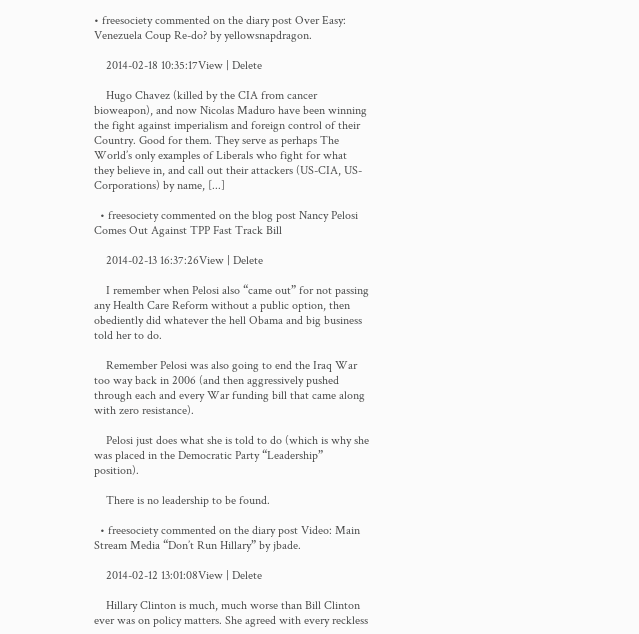• freesociety commented on the diary post Over Easy: Venezuela Coup Re-do? by yellowsnapdragon.

    2014-02-18 10:35:17View | Delete

    Hugo Chavez (killed by the CIA from cancer bioweapon), and now Nicolas Maduro have been winning the fight against imperialism and foreign control of their Country. Good for them. They serve as perhaps The World’s only examples of Liberals who fight for what they believe in, and call out their attackers (US-CIA, US-Corporations) by name, [...]

  • freesociety commented on the blog post Nancy Pelosi Comes Out Against TPP Fast Track Bill

    2014-02-13 16:37:26View | Delete

    I remember when Pelosi also “came out” for not passing any Health Care Reform without a public option, then obediently did whatever the hell Obama and big business told her to do.

    Remember Pelosi was also going to end the Iraq War too way back in 2006 (and then aggressively pushed through each and every War funding bill that came along with zero resistance).

    Pelosi just does what she is told to do (which is why she was placed in the Democratic Party “Leadership” position).

    There is no leadership to be found.

  • freesociety commented on the diary post Video: Main Stream Media “Don’t Run Hillary” by jbade.

    2014-02-12 13:01:08View | Delete

    Hillary Clinton is much, much worse than Bill Clinton ever was on policy matters. She agreed with every reckless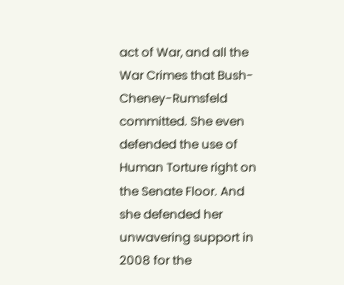act of War, and all the War Crimes that Bush-Cheney-Rumsfeld committed. She even defended the use of Human Torture right on the Senate Floor. And she defended her unwavering support in 2008 for the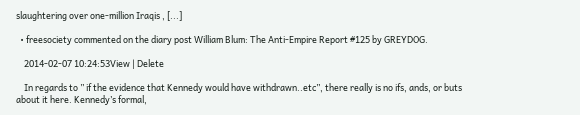slaughtering over one-million Iraqis , [...]

  • freesociety commented on the diary post William Blum: The Anti-Empire Report #125 by GREYDOG.

    2014-02-07 10:24:53View | Delete

    In regards to ” if the evidence that Kennedy would have withdrawn..etc”, there really is no ifs, ands, or buts about it here. Kennedy’s formal,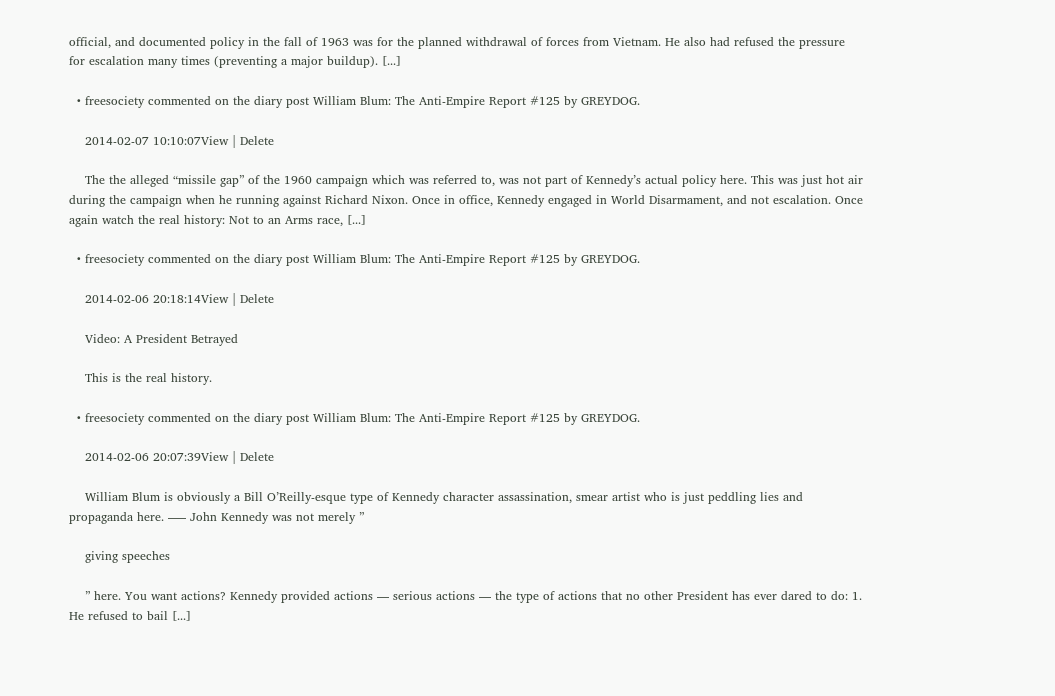official, and documented policy in the fall of 1963 was for the planned withdrawal of forces from Vietnam. He also had refused the pressure for escalation many times (preventing a major buildup). [...]

  • freesociety commented on the diary post William Blum: The Anti-Empire Report #125 by GREYDOG.

    2014-02-07 10:10:07View | Delete

    The the alleged “missile gap” of the 1960 campaign which was referred to, was not part of Kennedy’s actual policy here. This was just hot air during the campaign when he running against Richard Nixon. Once in office, Kennedy engaged in World Disarmament, and not escalation. Once again watch the real history: Not to an Arms race, [...]

  • freesociety commented on the diary post William Blum: The Anti-Empire Report #125 by GREYDOG.

    2014-02-06 20:18:14View | Delete

    Video: A President Betrayed

    This is the real history.

  • freesociety commented on the diary post William Blum: The Anti-Empire Report #125 by GREYDOG.

    2014-02-06 20:07:39View | Delete

    William Blum is obviously a Bill O’Reilly-esque type of Kennedy character assassination, smear artist who is just peddling lies and propaganda here. —– John Kennedy was not merely ”

    giving speeches

    ” here. You want actions? Kennedy provided actions — serious actions — the type of actions that no other President has ever dared to do: 1. He refused to bail [...]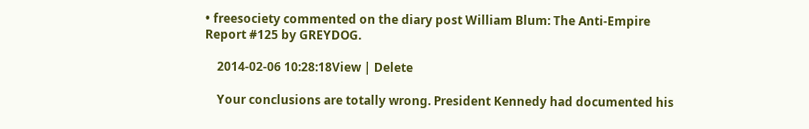• freesociety commented on the diary post William Blum: The Anti-Empire Report #125 by GREYDOG.

    2014-02-06 10:28:18View | Delete

    Your conclusions are totally wrong. President Kennedy had documented his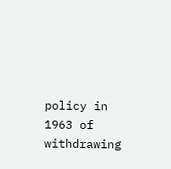policy in 1963 of withdrawing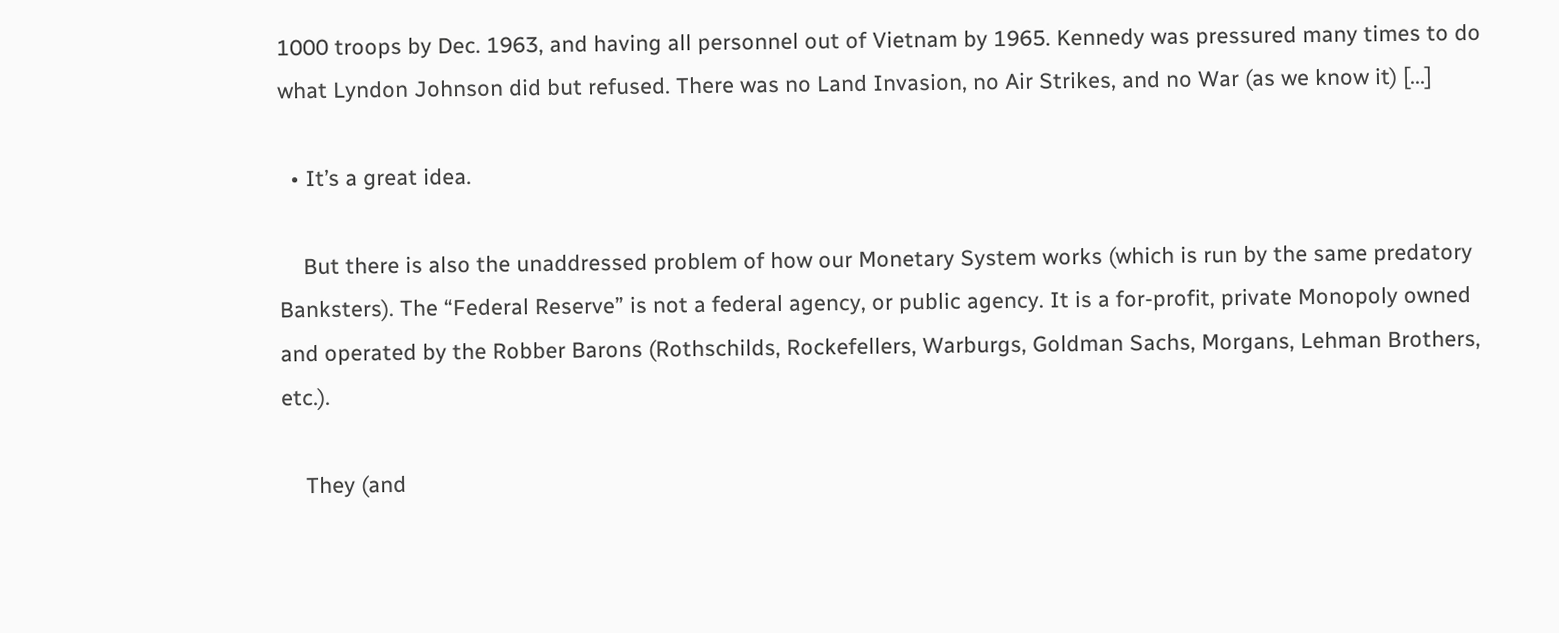1000 troops by Dec. 1963, and having all personnel out of Vietnam by 1965. Kennedy was pressured many times to do what Lyndon Johnson did but refused. There was no Land Invasion, no Air Strikes, and no War (as we know it) [...]

  • It’s a great idea.

    But there is also the unaddressed problem of how our Monetary System works (which is run by the same predatory Banksters). The “Federal Reserve” is not a federal agency, or public agency. It is a for-profit, private Monopoly owned and operated by the Robber Barons (Rothschilds, Rockefellers, Warburgs, Goldman Sachs, Morgans, Lehman Brothers, etc.).

    They (and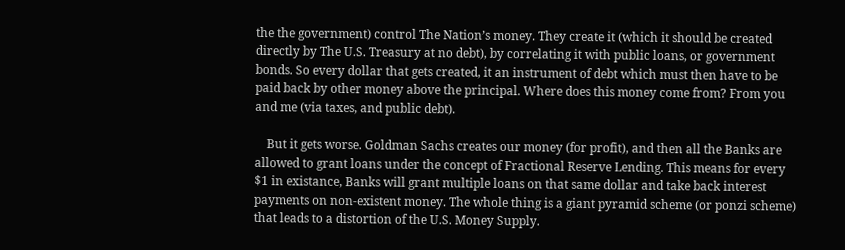the the government) control The Nation’s money. They create it (which it should be created directly by The U.S. Treasury at no debt), by correlating it with public loans, or government bonds. So every dollar that gets created, it an instrument of debt which must then have to be paid back by other money above the principal. Where does this money come from? From you and me (via taxes, and public debt).

    But it gets worse. Goldman Sachs creates our money (for profit), and then all the Banks are allowed to grant loans under the concept of Fractional Reserve Lending. This means for every $1 in existance, Banks will grant multiple loans on that same dollar and take back interest payments on non-existent money. The whole thing is a giant pyramid scheme (or ponzi scheme) that leads to a distortion of the U.S. Money Supply.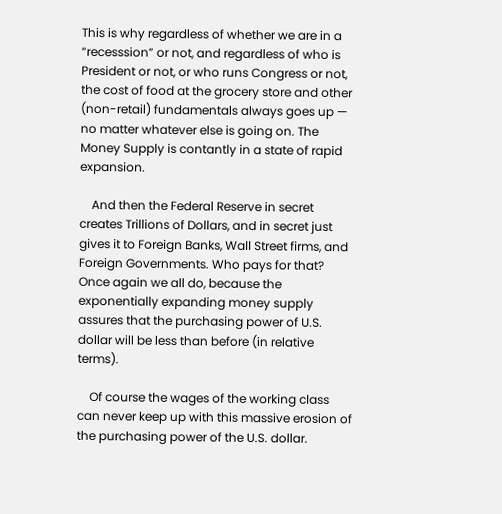This is why regardless of whether we are in a “recesssion” or not, and regardless of who is President or not, or who runs Congress or not, the cost of food at the grocery store and other (non-retail) fundamentals always goes up — no matter whatever else is going on. The Money Supply is contantly in a state of rapid expansion.

    And then the Federal Reserve in secret creates Trillions of Dollars, and in secret just gives it to Foreign Banks, Wall Street firms, and Foreign Governments. Who pays for that? Once again we all do, because the exponentially expanding money supply assures that the purchasing power of U.S. dollar will be less than before (in relative terms).

    Of course the wages of the working class can never keep up with this massive erosion of the purchasing power of the U.S. dollar.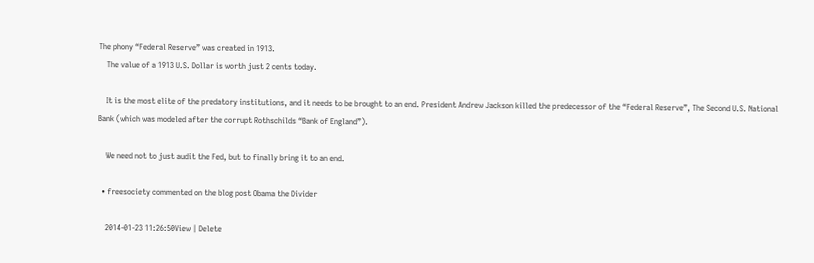The phony “Federal Reserve” was created in 1913.
    The value of a 1913 U.S. Dollar is worth just 2 cents today.

    It is the most elite of the predatory institutions, and it needs to be brought to an end. President Andrew Jackson killed the predecessor of the “Federal Reserve”, The Second U.S. National Bank (which was modeled after the corrupt Rothschilds “Bank of England”).

    We need not to just audit the Fed, but to finally bring it to an end.

  • freesociety commented on the blog post Obama the Divider

    2014-01-23 11:26:50View | Delete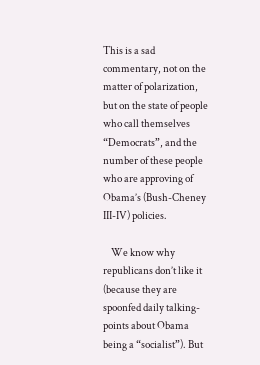This is a sad commentary, not on the matter of polarization, but on the state of people who call themselves “Democrats”, and the number of these people who are approving of Obama’s (Bush-Cheney III-IV) policies.

    We know why republicans don’t like it (because they are spoonfed daily talking-points about Obama being a “socialist”). But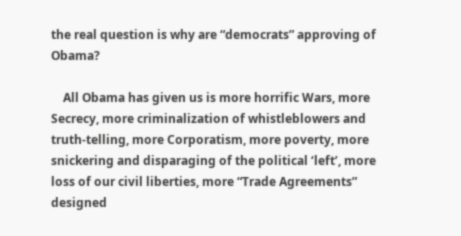the real question is why are “democrats” approving of Obama?

    All Obama has given us is more horrific Wars, more Secrecy, more criminalization of whistleblowers and truth-telling, more Corporatism, more poverty, more snickering and disparaging of the political ‘left’, more loss of our civil liberties, more “Trade Agreements” designed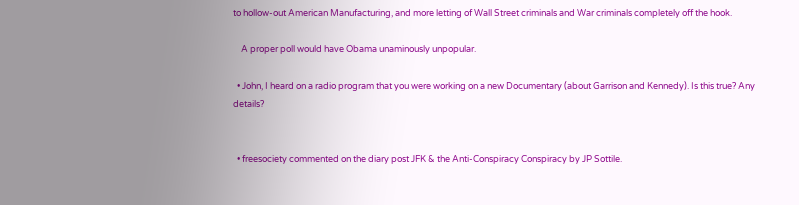to hollow-out American Manufacturing, and more letting of Wall Street criminals and War criminals completely off the hook.

    A proper poll would have Obama unaminously unpopular.

  • John, I heard on a radio program that you were working on a new Documentary (about Garrison and Kennedy). Is this true? Any details?


  • freesociety commented on the diary post JFK & the Anti-Conspiracy Conspiracy by JP Sottile.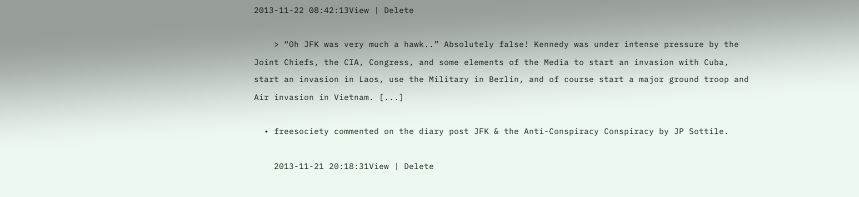2013-11-22 08:42:13View | Delete

    > “Oh JFK was very much a hawk..” Absolutely false! Kennedy was under intense pressure by the Joint Chiefs, the CIA, Congress, and some elements of the Media to start an invasion with Cuba, start an invasion in Laos, use the Military in Berlin, and of course start a major ground troop and Air invasion in Vietnam. [...]

  • freesociety commented on the diary post JFK & the Anti-Conspiracy Conspiracy by JP Sottile.

    2013-11-21 20:18:31View | Delete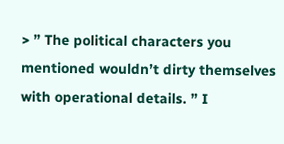> ” The political characters you mentioned wouldn’t dirty themselves with operational details. ” I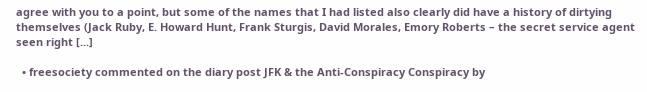agree with you to a point, but some of the names that I had listed also clearly did have a history of dirtying themselves (Jack Ruby, E. Howard Hunt, Frank Sturgis, David Morales, Emory Roberts – the secret service agent seen right [...]

  • freesociety commented on the diary post JFK & the Anti-Conspiracy Conspiracy by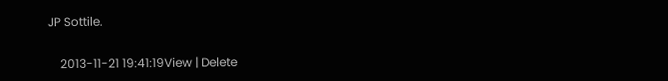JP Sottile.

    2013-11-21 19:41:19View | Delete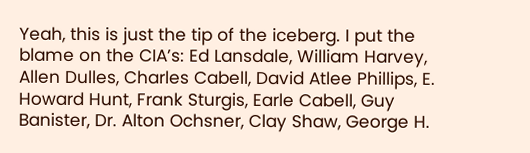Yeah, this is just the tip of the iceberg. I put the blame on the CIA’s: Ed Lansdale, William Harvey, Allen Dulles, Charles Cabell, David Atlee Phillips, E. Howard Hunt, Frank Sturgis, Earle Cabell, Guy Banister, Dr. Alton Ochsner, Clay Shaw, George H.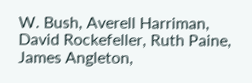W. Bush, Averell Harriman, David Rockefeller, Ruth Paine, James Angleton,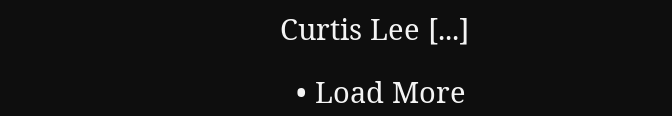Curtis Lee [...]

  • Load More